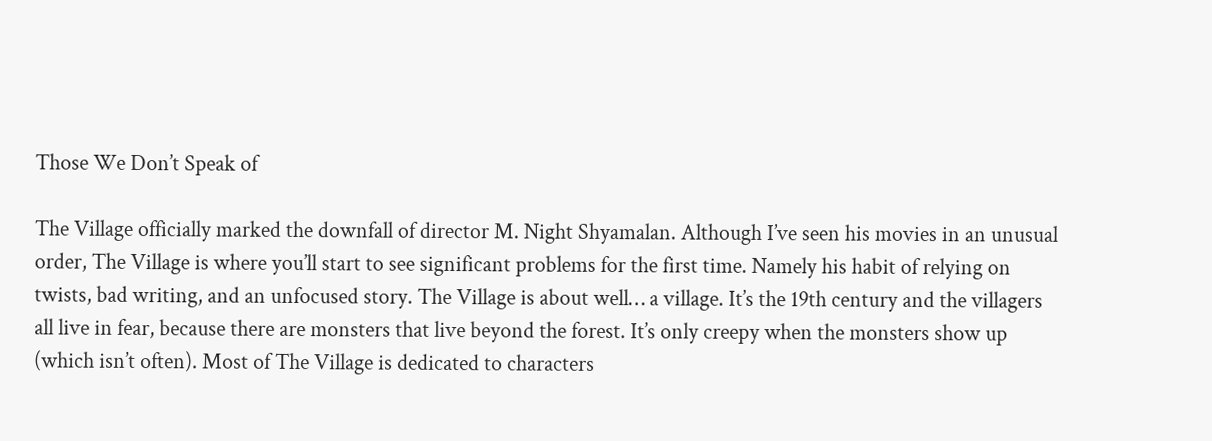Those We Don’t Speak of

The Village officially marked the downfall of director M. Night Shyamalan. Although I’ve seen his movies in an unusual order, The Village is where you’ll start to see significant problems for the first time. Namely his habit of relying on twists, bad writing, and an unfocused story. The Village is about well… a village. It’s the 19th century and the villagers all live in fear, because there are monsters that live beyond the forest. It’s only creepy when the monsters show up (which isn’t often). Most of The Village is dedicated to characters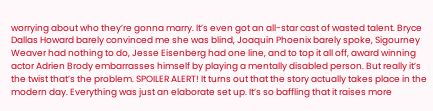worrying about who they’re gonna marry. It’s even got an all-star cast of wasted talent. Bryce Dallas Howard barely convinced me she was blind, Joaquin Phoenix barely spoke, Sigourney Weaver had nothing to do, Jesse Eisenberg had one line, and to top it all off, award winning actor Adrien Brody embarrasses himself by playing a mentally disabled person. But really it’s the twist that’s the problem. SPOILER ALERT! It turns out that the story actually takes place in the modern day. Everything was just an elaborate set up. It’s so baffling that it raises more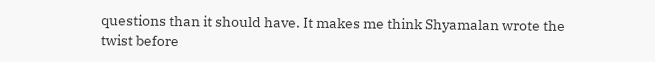questions than it should have. It makes me think Shyamalan wrote the twist before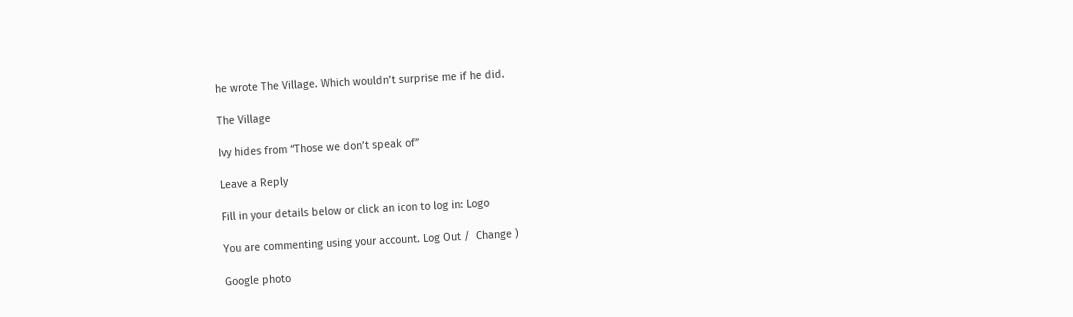he wrote The Village. Which wouldn’t surprise me if he did.

The Village

Ivy hides from “Those we don’t speak of”

Leave a Reply

Fill in your details below or click an icon to log in: Logo

You are commenting using your account. Log Out /  Change )

Google photo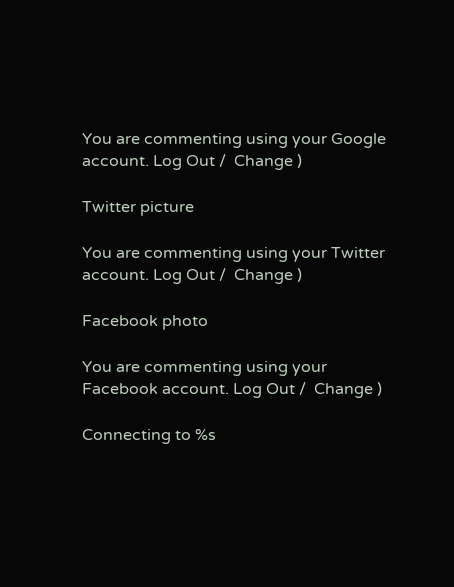You are commenting using your Google account. Log Out /  Change )

Twitter picture

You are commenting using your Twitter account. Log Out /  Change )

Facebook photo

You are commenting using your Facebook account. Log Out /  Change )

Connecting to %s